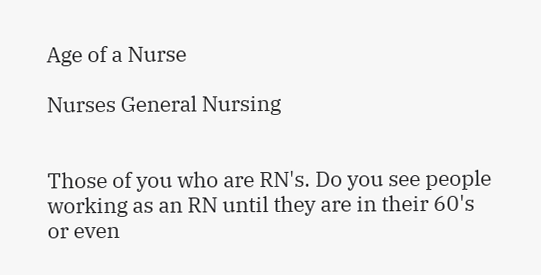Age of a Nurse

Nurses General Nursing


Those of you who are RN's. Do you see people working as an RN until they are in their 60's or even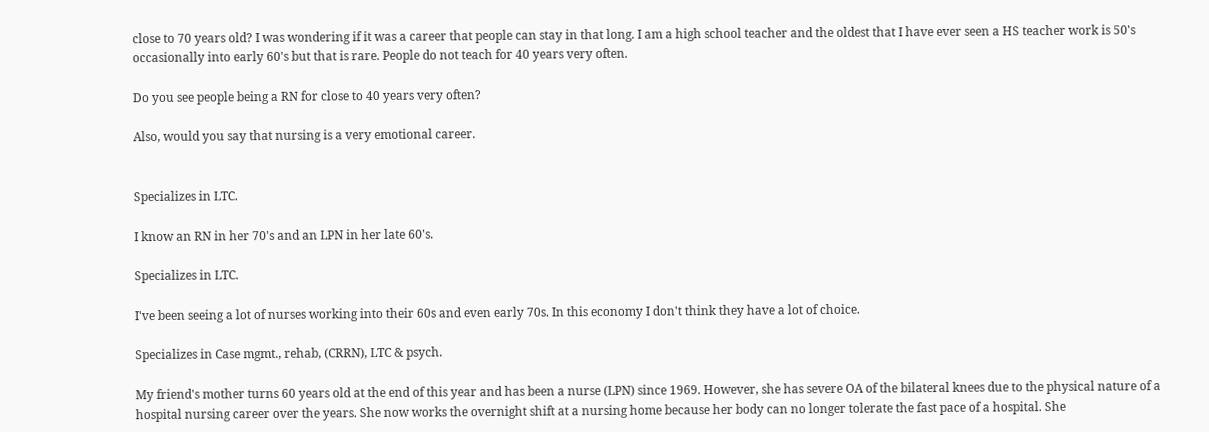close to 70 years old? I was wondering if it was a career that people can stay in that long. I am a high school teacher and the oldest that I have ever seen a HS teacher work is 50's occasionally into early 60's but that is rare. People do not teach for 40 years very often.

Do you see people being a RN for close to 40 years very often?

Also, would you say that nursing is a very emotional career.


Specializes in LTC.

I know an RN in her 70's and an LPN in her late 60's.

Specializes in LTC.

I've been seeing a lot of nurses working into their 60s and even early 70s. In this economy I don't think they have a lot of choice.

Specializes in Case mgmt., rehab, (CRRN), LTC & psych.

My friend's mother turns 60 years old at the end of this year and has been a nurse (LPN) since 1969. However, she has severe OA of the bilateral knees due to the physical nature of a hospital nursing career over the years. She now works the overnight shift at a nursing home because her body can no longer tolerate the fast pace of a hospital. She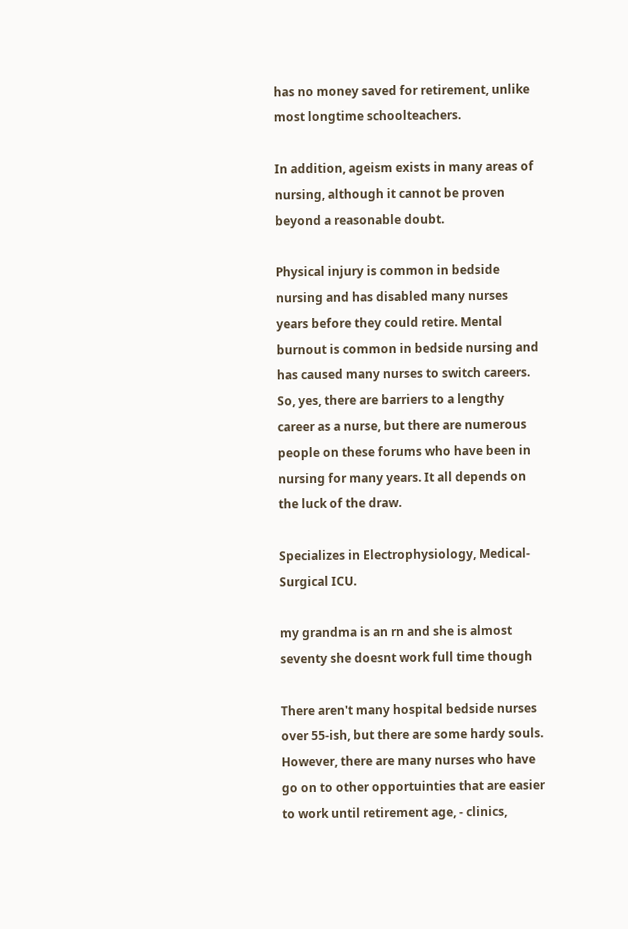has no money saved for retirement, unlike most longtime schoolteachers.

In addition, ageism exists in many areas of nursing, although it cannot be proven beyond a reasonable doubt.

Physical injury is common in bedside nursing and has disabled many nurses years before they could retire. Mental burnout is common in bedside nursing and has caused many nurses to switch careers. So, yes, there are barriers to a lengthy career as a nurse, but there are numerous people on these forums who have been in nursing for many years. It all depends on the luck of the draw.

Specializes in Electrophysiology, Medical-Surgical ICU.

my grandma is an rn and she is almost seventy she doesnt work full time though

There aren't many hospital bedside nurses over 55-ish, but there are some hardy souls. However, there are many nurses who have go on to other opportuinties that are easier to work until retirement age, - clinics,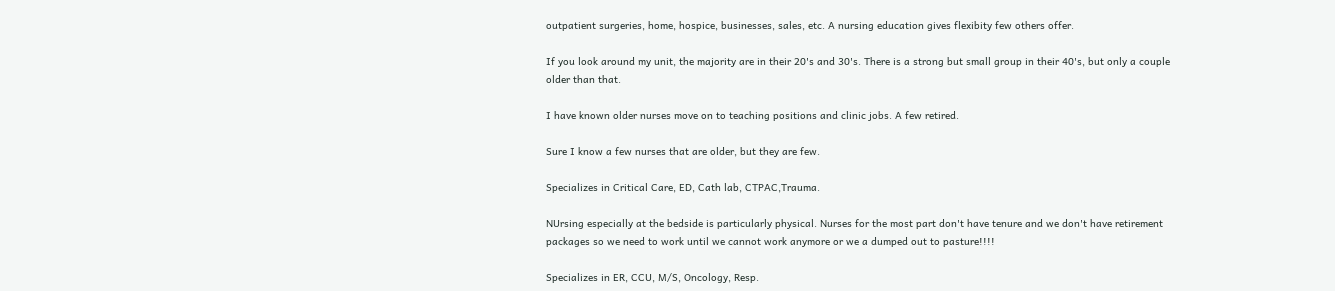outpatient surgeries, home, hospice, businesses, sales, etc. A nursing education gives flexibity few others offer.

If you look around my unit, the majority are in their 20's and 30's. There is a strong but small group in their 40's, but only a couple older than that.

I have known older nurses move on to teaching positions and clinic jobs. A few retired.

Sure I know a few nurses that are older, but they are few.

Specializes in Critical Care, ED, Cath lab, CTPAC,Trauma.

NUrsing especially at the bedside is particularly physical. Nurses for the most part don't have tenure and we don't have retirement packages so we need to work until we cannot work anymore or we a dumped out to pasture!!!!

Specializes in ER, CCU, M/S, Oncology, Resp.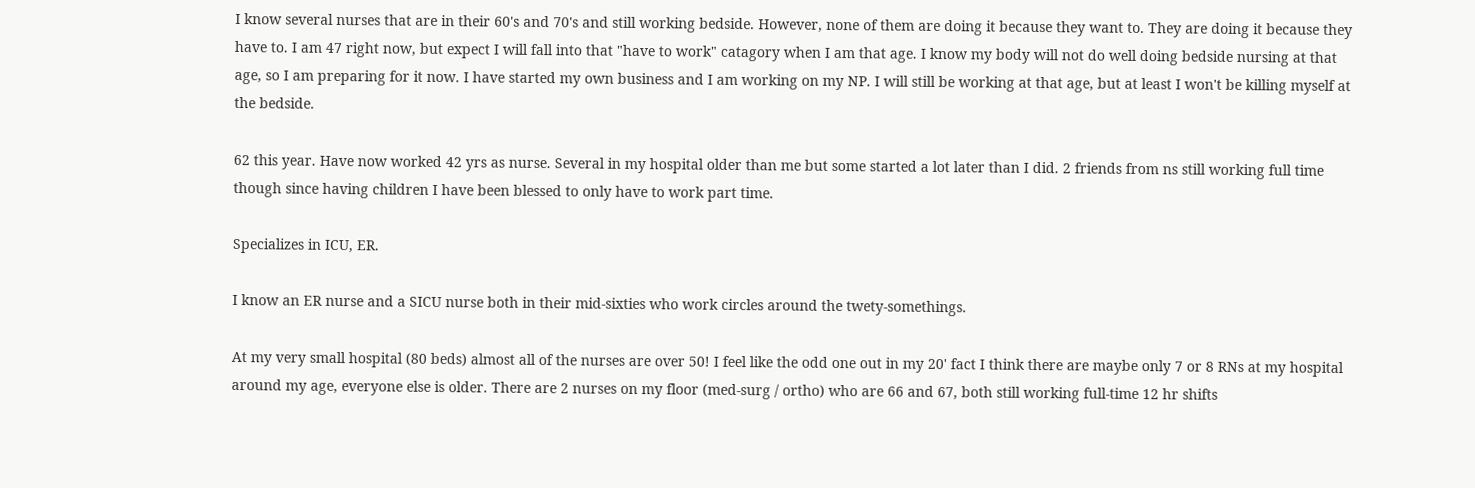I know several nurses that are in their 60's and 70's and still working bedside. However, none of them are doing it because they want to. They are doing it because they have to. I am 47 right now, but expect I will fall into that "have to work" catagory when I am that age. I know my body will not do well doing bedside nursing at that age, so I am preparing for it now. I have started my own business and I am working on my NP. I will still be working at that age, but at least I won't be killing myself at the bedside.

62 this year. Have now worked 42 yrs as nurse. Several in my hospital older than me but some started a lot later than I did. 2 friends from ns still working full time though since having children I have been blessed to only have to work part time.

Specializes in ICU, ER.

I know an ER nurse and a SICU nurse both in their mid-sixties who work circles around the twety-somethings.

At my very small hospital (80 beds) almost all of the nurses are over 50! I feel like the odd one out in my 20' fact I think there are maybe only 7 or 8 RNs at my hospital around my age, everyone else is older. There are 2 nurses on my floor (med-surg / ortho) who are 66 and 67, both still working full-time 12 hr shifts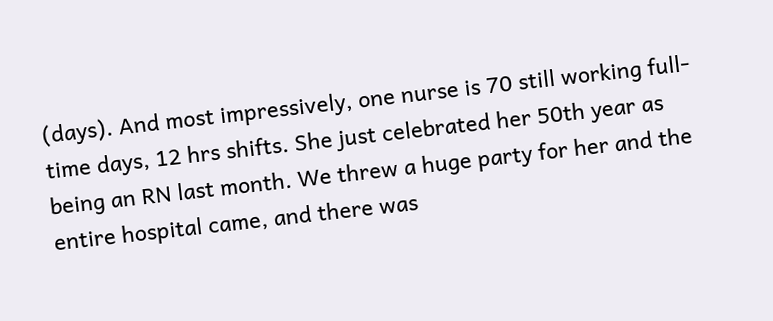(days). And most impressively, one nurse is 70 still working full-time days, 12 hrs shifts. She just celebrated her 50th year as being an RN last month. We threw a huge party for her and the entire hospital came, and there was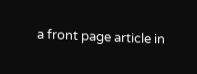a front page article in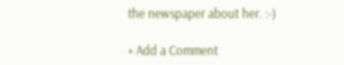the newspaper about her. :-)

+ Add a Comment